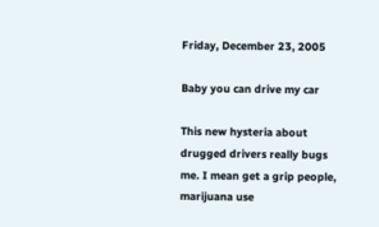Friday, December 23, 2005

Baby you can drive my car

This new hysteria about drugged drivers really bugs me. I mean get a grip people, marijuana use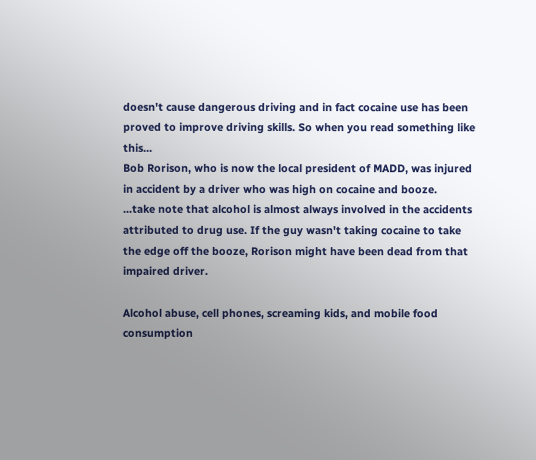doesn't cause dangerous driving and in fact cocaine use has been proved to improve driving skills. So when you read something like this...
Bob Rorison, who is now the local president of MADD, was injured in accident by a driver who was high on cocaine and booze.
...take note that alcohol is almost always involved in the accidents attributed to drug use. If the guy wasn't taking cocaine to take the edge off the booze, Rorison might have been dead from that impaired driver.

Alcohol abuse, cell phones, screaming kids, and mobile food consumption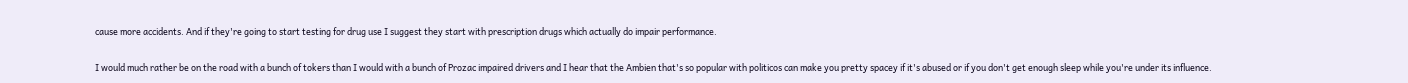cause more accidents. And if they're going to start testing for drug use I suggest they start with prescription drugs which actually do impair performance.

I would much rather be on the road with a bunch of tokers than I would with a bunch of Prozac impaired drivers and I hear that the Ambien that's so popular with politicos can make you pretty spacey if it's abused or if you don't get enough sleep while you're under its influence.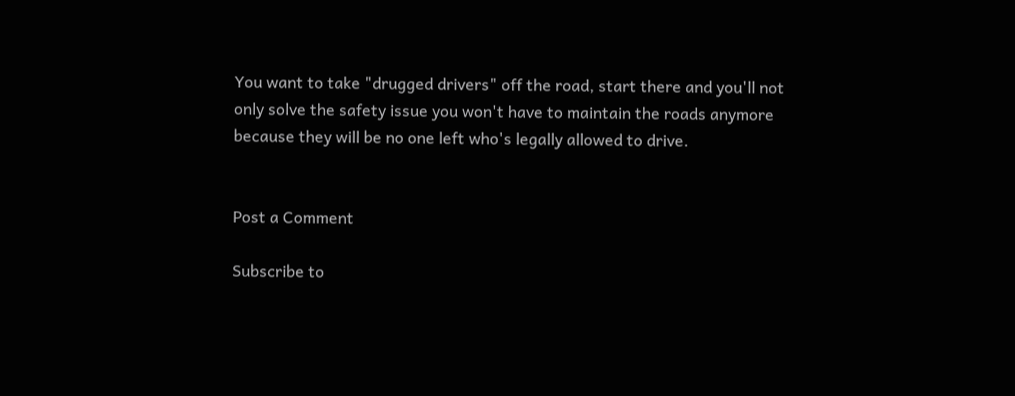You want to take "drugged drivers" off the road, start there and you'll not only solve the safety issue you won't have to maintain the roads anymore because they will be no one left who's legally allowed to drive.


Post a Comment

Subscribe to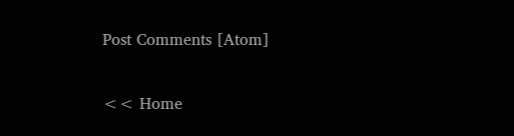Post Comments [Atom]

<< Home